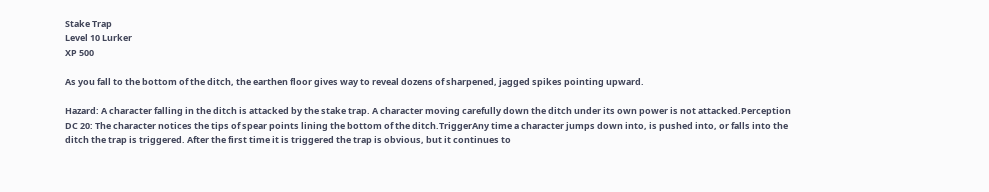Stake Trap
Level 10 Lurker
XP 500

As you fall to the bottom of the ditch, the earthen floor gives way to reveal dozens of sharpened, jagged spikes pointing upward.

Hazard: A character falling in the ditch is attacked by the stake trap. A character moving carefully down the ditch under its own power is not attacked.Perception     DC 20: The character notices the tips of spear points lining the bottom of the ditch.TriggerAny time a character jumps down into, is pushed into, or falls into the ditch the trap is triggered. After the first time it is triggered the trap is obvious, but it continues to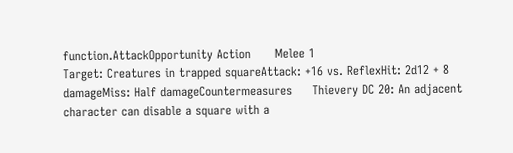function.AttackOpportunity Action      Melee 1
Target: Creatures in trapped squareAttack: +16 vs. ReflexHit: 2d12 + 8 damageMiss: Half damageCountermeasures     Thievery DC 20: An adjacent character can disable a square with a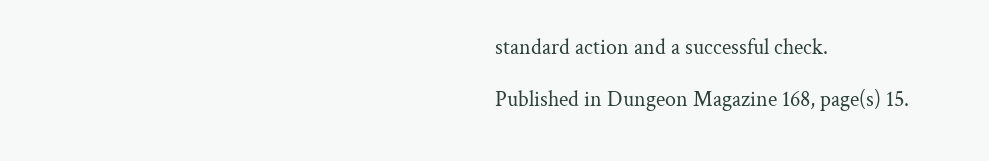standard action and a successful check.

Published in Dungeon Magazine 168, page(s) 15.